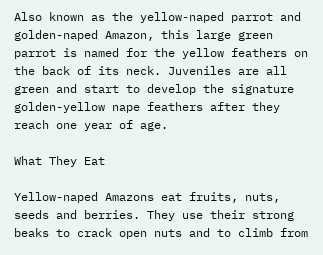Also known as the yellow-naped parrot and golden-naped Amazon, this large green parrot is named for the yellow feathers on the back of its neck. Juveniles are all green and start to develop the signature golden-yellow nape feathers after they reach one year of age.

What They Eat

Yellow-naped Amazons eat fruits, nuts, seeds and berries. They use their strong beaks to crack open nuts and to climb from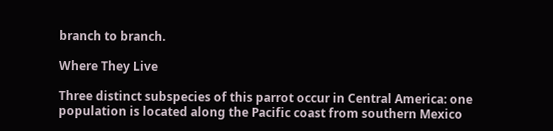branch to branch.

Where They Live

Three distinct subspecies of this parrot occur in Central America: one population is located along the Pacific coast from southern Mexico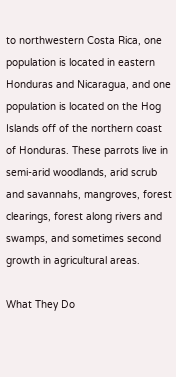to northwestern Costa Rica, one population is located in eastern Honduras and Nicaragua, and one population is located on the Hog Islands off of the northern coast of Honduras. These parrots live in semi-arid woodlands, arid scrub and savannahs, mangroves, forest clearings, forest along rivers and swamps, and sometimes second growth in agricultural areas.

What They Do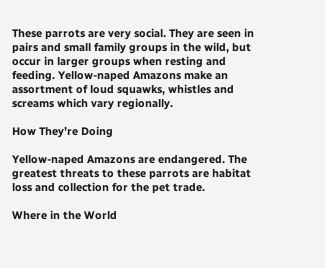These parrots are very social. They are seen in pairs and small family groups in the wild, but occur in larger groups when resting and feeding. Yellow-naped Amazons make an assortment of loud squawks, whistles and screams which vary regionally.

How They’re Doing

Yellow-naped Amazons are endangered. The greatest threats to these parrots are habitat loss and collection for the pet trade.

Where in the World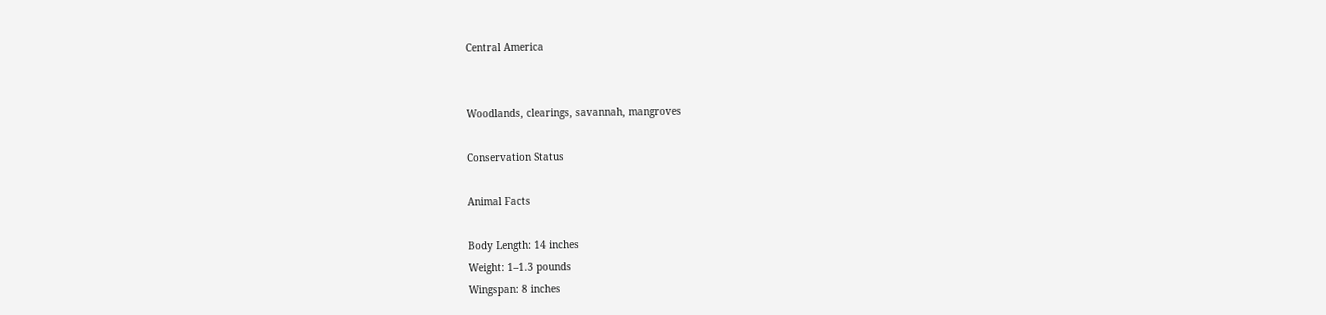Central America


Woodlands, clearings, savannah, mangroves

Conservation Status

Animal Facts

Body Length: 14 inches
Weight: 1–1.3 pounds
Wingspan: 8 inches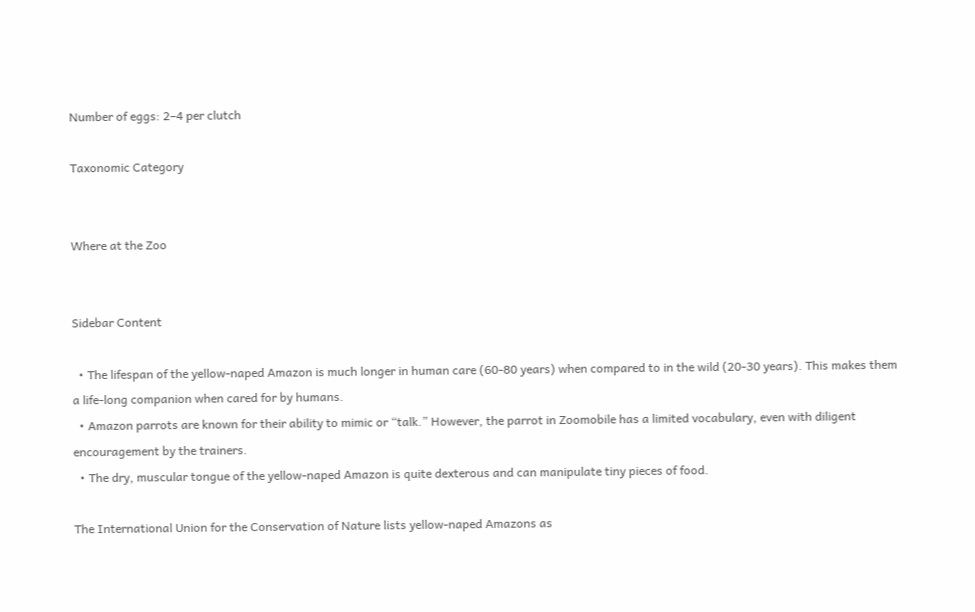Number of eggs: 2–4 per clutch

Taxonomic Category


Where at the Zoo


Sidebar Content

  • The lifespan of the yellow-naped Amazon is much longer in human care (60-80 years) when compared to in the wild (20-30 years). This makes them a life-long companion when cared for by humans.
  • Amazon parrots are known for their ability to mimic or “talk.” However, the parrot in Zoomobile has a limited vocabulary, even with diligent encouragement by the trainers.
  • The dry, muscular tongue of the yellow-naped Amazon is quite dexterous and can manipulate tiny pieces of food.

The International Union for the Conservation of Nature lists yellow-naped Amazons as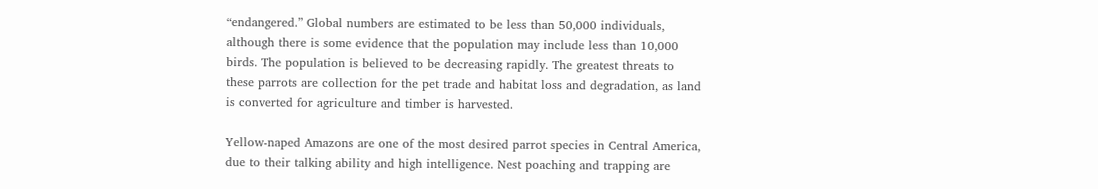“endangered.” Global numbers are estimated to be less than 50,000 individuals, although there is some evidence that the population may include less than 10,000 birds. The population is believed to be decreasing rapidly. The greatest threats to these parrots are collection for the pet trade and habitat loss and degradation, as land is converted for agriculture and timber is harvested.

Yellow-naped Amazons are one of the most desired parrot species in Central America, due to their talking ability and high intelligence. Nest poaching and trapping are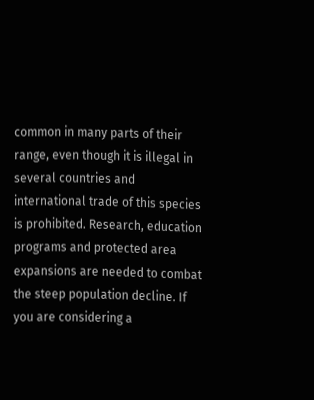common in many parts of their range, even though it is illegal in several countries and international trade of this species is prohibited. Research, education programs and protected area expansions are needed to combat the steep population decline. If you are considering a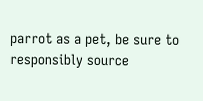parrot as a pet, be sure to responsibly source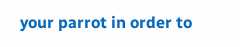your parrot in order to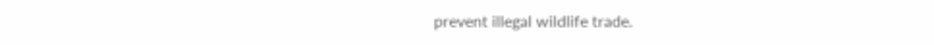prevent illegal wildlife trade.